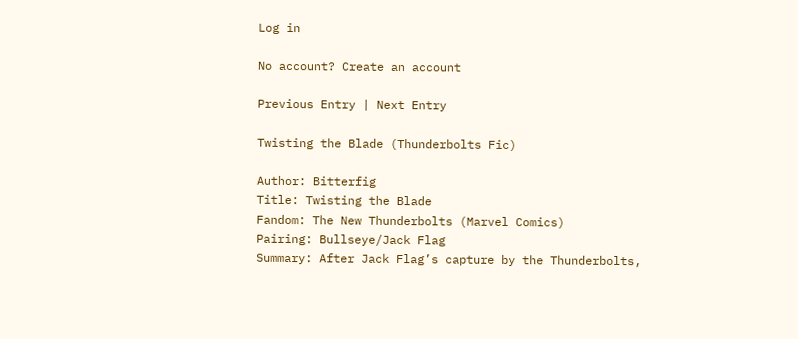Log in

No account? Create an account

Previous Entry | Next Entry

Twisting the Blade (Thunderbolts Fic)

Author: Bitterfig
Title: Twisting the Blade
Fandom: The New Thunderbolts (Marvel Comics)
Pairing: Bullseye/Jack Flag
Summary: After Jack Flag’s capture by the Thunderbolts,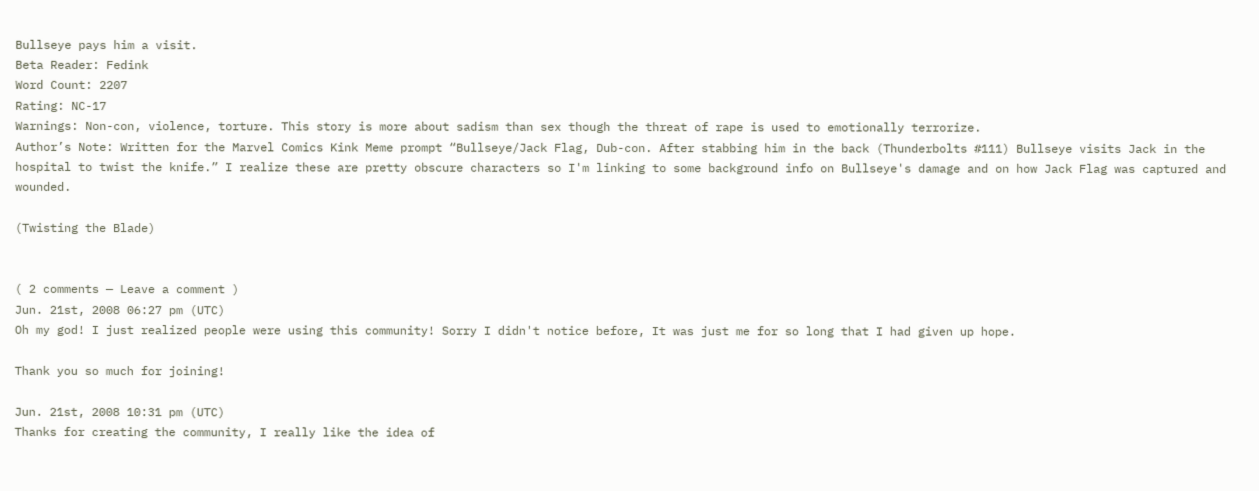Bullseye pays him a visit.
Beta Reader: Fedink
Word Count: 2207
Rating: NC-17
Warnings: Non-con, violence, torture. This story is more about sadism than sex though the threat of rape is used to emotionally terrorize.
Author’s Note: Written for the Marvel Comics Kink Meme prompt “Bullseye/Jack Flag, Dub-con. After stabbing him in the back (Thunderbolts #111) Bullseye visits Jack in the hospital to twist the knife.” I realize these are pretty obscure characters so I'm linking to some background info on Bullseye's damage and on how Jack Flag was captured and wounded.

(Twisting the Blade)


( 2 comments — Leave a comment )
Jun. 21st, 2008 06:27 pm (UTC)
Oh my god! I just realized people were using this community! Sorry I didn't notice before, It was just me for so long that I had given up hope.

Thank you so much for joining!

Jun. 21st, 2008 10:31 pm (UTC)
Thanks for creating the community, I really like the idea of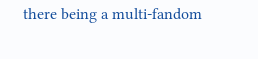there being a multi-fandom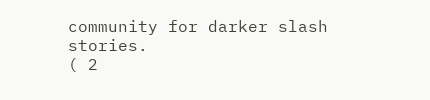community for darker slash stories.
( 2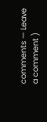comments — Leave a comment )